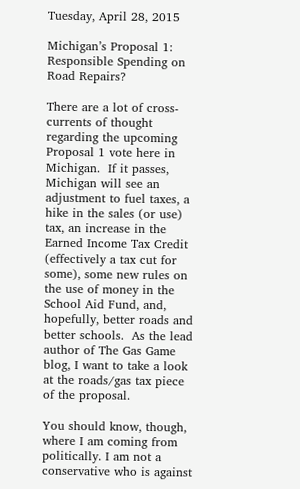Tuesday, April 28, 2015

Michigan’s Proposal 1: Responsible Spending on Road Repairs?

There are a lot of cross-currents of thought regarding the upcoming Proposal 1 vote here in Michigan.  If it passes, Michigan will see an adjustment to fuel taxes, a hike in the sales (or use) tax, an increase in the Earned Income Tax Credit (effectively a tax cut for some), some new rules on the use of money in the School Aid Fund, and, hopefully, better roads and better schools.  As the lead author of The Gas Game blog, I want to take a look at the roads/gas tax piece of the proposal.

You should know, though, where I am coming from politically. I am not a conservative who is against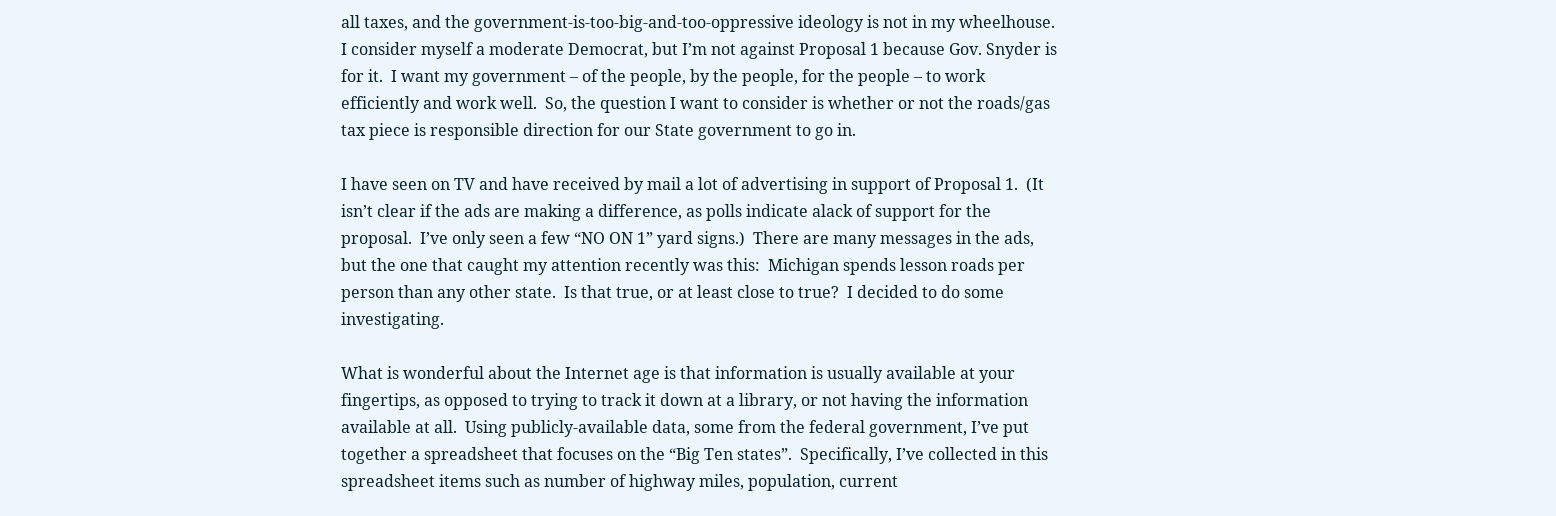all taxes, and the government-is-too-big-and-too-oppressive ideology is not in my wheelhouse.  I consider myself a moderate Democrat, but I’m not against Proposal 1 because Gov. Snyder is for it.  I want my government – of the people, by the people, for the people – to work efficiently and work well.  So, the question I want to consider is whether or not the roads/gas tax piece is responsible direction for our State government to go in.

I have seen on TV and have received by mail a lot of advertising in support of Proposal 1.  (It isn’t clear if the ads are making a difference, as polls indicate alack of support for the proposal.  I’ve only seen a few “NO ON 1” yard signs.)  There are many messages in the ads, but the one that caught my attention recently was this:  Michigan spends lesson roads per person than any other state.  Is that true, or at least close to true?  I decided to do some investigating.

What is wonderful about the Internet age is that information is usually available at your fingertips, as opposed to trying to track it down at a library, or not having the information available at all.  Using publicly-available data, some from the federal government, I’ve put together a spreadsheet that focuses on the “Big Ten states”.  Specifically, I’ve collected in this spreadsheet items such as number of highway miles, population, current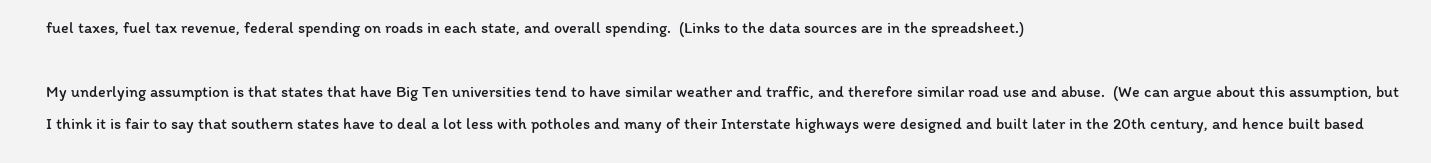fuel taxes, fuel tax revenue, federal spending on roads in each state, and overall spending.  (Links to the data sources are in the spreadsheet.)

My underlying assumption is that states that have Big Ten universities tend to have similar weather and traffic, and therefore similar road use and abuse.  (We can argue about this assumption, but I think it is fair to say that southern states have to deal a lot less with potholes and many of their Interstate highways were designed and built later in the 20th century, and hence built based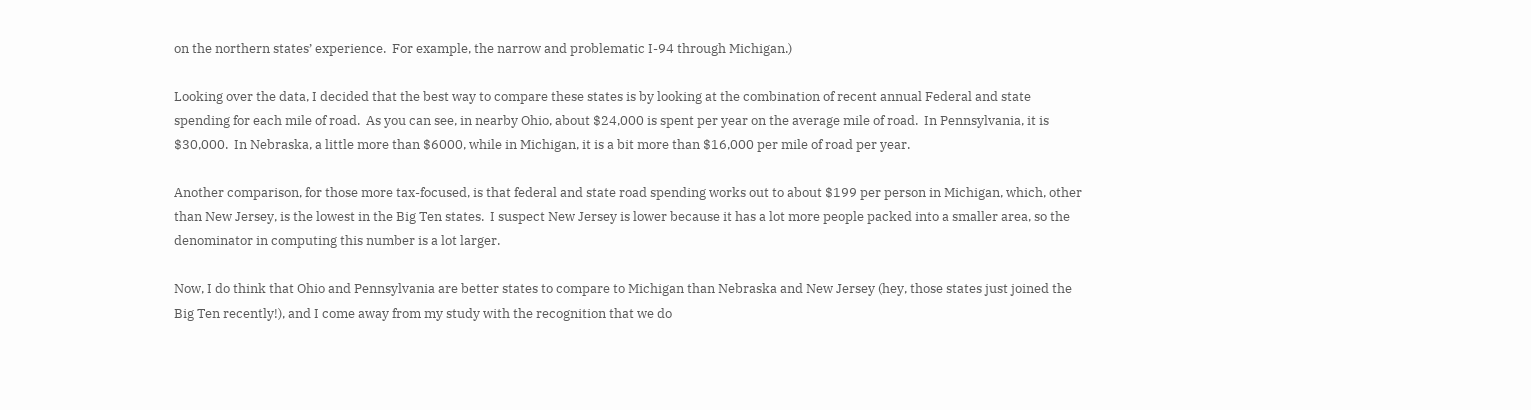on the northern states’ experience.  For example, the narrow and problematic I-94 through Michigan.)

Looking over the data, I decided that the best way to compare these states is by looking at the combination of recent annual Federal and state spending for each mile of road.  As you can see, in nearby Ohio, about $24,000 is spent per year on the average mile of road.  In Pennsylvania, it is $30,000.  In Nebraska, a little more than $6000, while in Michigan, it is a bit more than $16,000 per mile of road per year.

Another comparison, for those more tax-focused, is that federal and state road spending works out to about $199 per person in Michigan, which, other than New Jersey, is the lowest in the Big Ten states.  I suspect New Jersey is lower because it has a lot more people packed into a smaller area, so the denominator in computing this number is a lot larger.

Now, I do think that Ohio and Pennsylvania are better states to compare to Michigan than Nebraska and New Jersey (hey, those states just joined the Big Ten recently!), and I come away from my study with the recognition that we do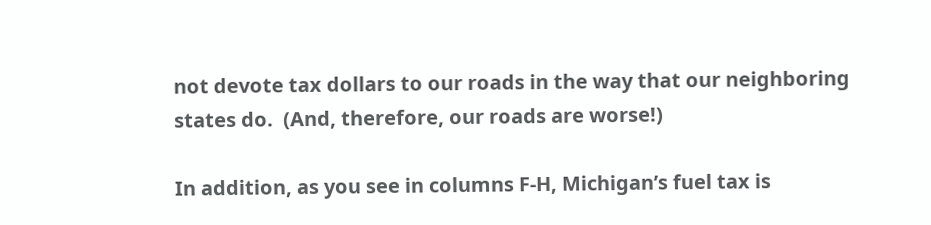not devote tax dollars to our roads in the way that our neighboring states do.  (And, therefore, our roads are worse!)

In addition, as you see in columns F-H, Michigan’s fuel tax is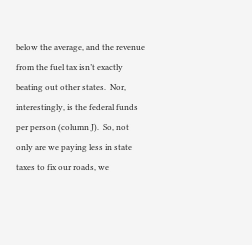below the average, and the revenue from the fuel tax isn’t exactly beating out other states.  Nor, interestingly, is the federal funds per person (column J).  So, not only are we paying less in state taxes to fix our roads, we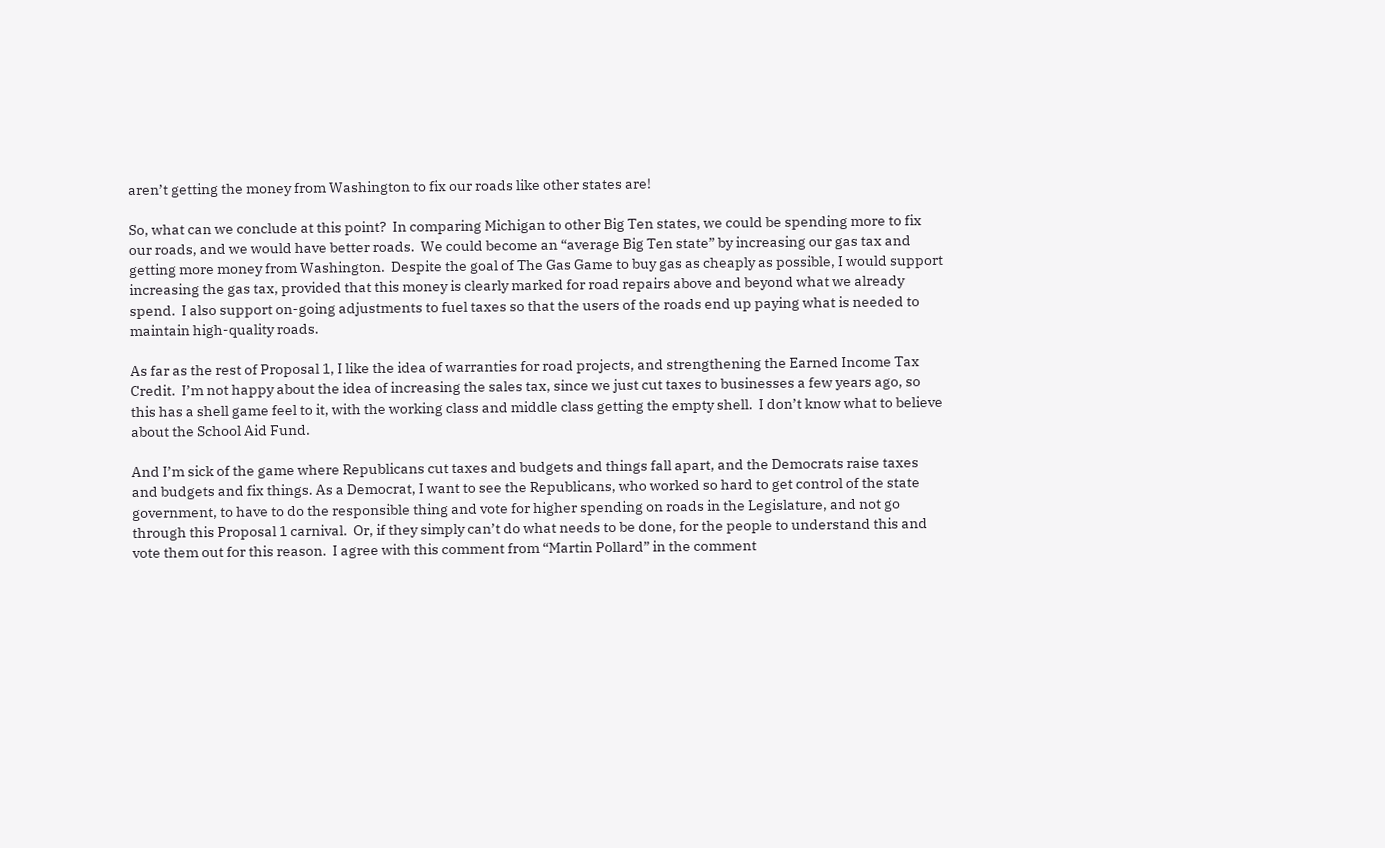aren’t getting the money from Washington to fix our roads like other states are!

So, what can we conclude at this point?  In comparing Michigan to other Big Ten states, we could be spending more to fix our roads, and we would have better roads.  We could become an “average Big Ten state” by increasing our gas tax and getting more money from Washington.  Despite the goal of The Gas Game to buy gas as cheaply as possible, I would support increasing the gas tax, provided that this money is clearly marked for road repairs above and beyond what we already spend.  I also support on-going adjustments to fuel taxes so that the users of the roads end up paying what is needed to maintain high-quality roads.

As far as the rest of Proposal 1, I like the idea of warranties for road projects, and strengthening the Earned Income Tax Credit.  I’m not happy about the idea of increasing the sales tax, since we just cut taxes to businesses a few years ago, so this has a shell game feel to it, with the working class and middle class getting the empty shell.  I don’t know what to believe about the School Aid Fund.

And I’m sick of the game where Republicans cut taxes and budgets and things fall apart, and the Democrats raise taxes and budgets and fix things. As a Democrat, I want to see the Republicans, who worked so hard to get control of the state government, to have to do the responsible thing and vote for higher spending on roads in the Legislature, and not go through this Proposal 1 carnival.  Or, if they simply can’t do what needs to be done, for the people to understand this and vote them out for this reason.  I agree with this comment from “Martin Pollard” in the comment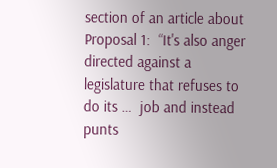section of an article about Proposal 1:  “It's also anger directed against a legislature that refuses to do its …  job and instead punts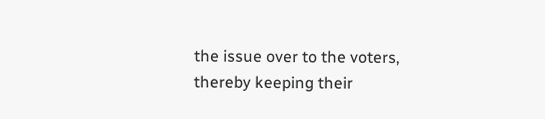the issue over to the voters, thereby keeping their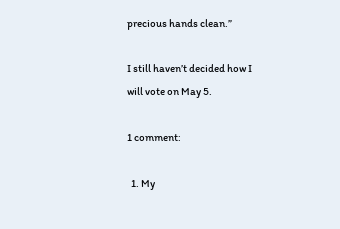precious hands clean.”

I still haven’t decided how I will vote on May 5.

1 comment:

  1. My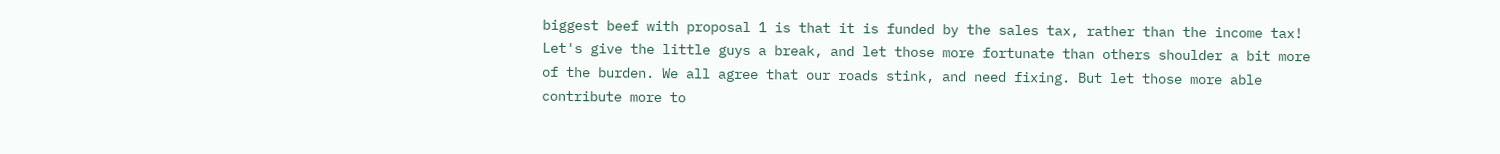biggest beef with proposal 1 is that it is funded by the sales tax, rather than the income tax! Let's give the little guys a break, and let those more fortunate than others shoulder a bit more of the burden. We all agree that our roads stink, and need fixing. But let those more able contribute more to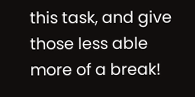this task, and give those less able more of a break!